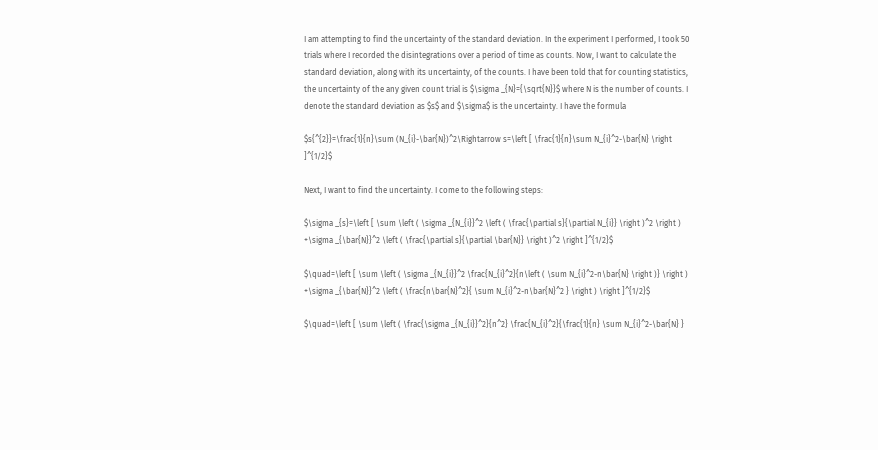I am attempting to find the uncertainty of the standard deviation. In the experiment I performed, I took 50 trials where I recorded the disintegrations over a period of time as counts. Now, I want to calculate the standard deviation, along with its uncertainty, of the counts. I have been told that for counting statistics, the uncertainty of the any given count trial is $\sigma _{N}={\sqrt{N}}$ where N is the number of counts. I denote the standard deviation as $s$ and $\sigma$ is the uncertainty. I have the formula

$s{^{2}}=\frac{1}{n}\sum (N_{i}-\bar{N})^2\Rightarrow s=\left [ \frac{1}{n}\sum N_{i}^2-\bar{N} \right ]^{1/2}$

Next, I want to find the uncertainty. I come to the following steps:

$\sigma _{s}=\left [ \sum \left ( \sigma _{N_{i}}^2 \left ( \frac{\partial s}{\partial N_{i}} \right )^2 \right ) +\sigma _{\bar{N}}^2 \left ( \frac{\partial s}{\partial \bar{N}} \right )^2 \right ]^{1/2}$

$\quad=\left [ \sum \left ( \sigma _{N_{i}}^2 \frac{N_{i}^2}{n\left ( \sum N_{i}^2-n\bar{N} \right )} \right ) +\sigma _{\bar{N}}^2 \left ( \frac{n\bar{N}^2}{ \sum N_{i}^2-n\bar{N}^2 } \right ) \right ]^{1/2}$

$\quad=\left [ \sum \left ( \frac{\sigma _{N_{i}}^2}{n^2} \frac{N_{i}^2}{\frac{1}{n} \sum N_{i}^2-\bar{N} }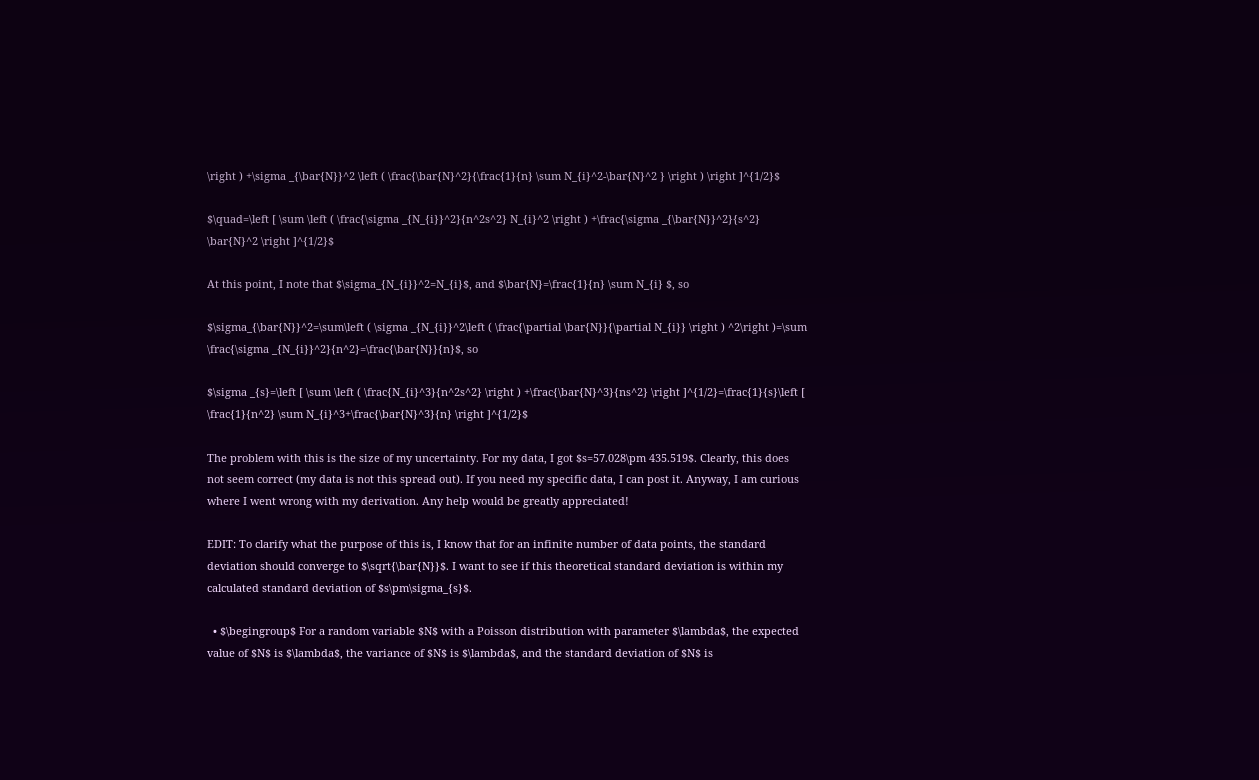\right ) +\sigma _{\bar{N}}^2 \left ( \frac{\bar{N}^2}{\frac{1}{n} \sum N_{i}^2-\bar{N}^2 } \right ) \right ]^{1/2}$

$\quad=\left [ \sum \left ( \frac{\sigma _{N_{i}}^2}{n^2s^2} N_{i}^2 \right ) +\frac{\sigma _{\bar{N}}^2}{s^2} \bar{N}^2 \right ]^{1/2}$

At this point, I note that $\sigma_{N_{i}}^2=N_{i}$, and $\bar{N}=\frac{1}{n} \sum N_{i} $, so

$\sigma_{\bar{N}}^2=\sum\left ( \sigma _{N_{i}}^2\left ( \frac{\partial \bar{N}}{\partial N_{i}} \right ) ^2\right )=\sum \frac{\sigma _{N_{i}}^2}{n^2}=\frac{\bar{N}}{n}$, so

$\sigma _{s}=\left [ \sum \left ( \frac{N_{i}^3}{n^2s^2} \right ) +\frac{\bar{N}^3}{ns^2} \right ]^{1/2}=\frac{1}{s}\left [ \frac{1}{n^2} \sum N_{i}^3+\frac{\bar{N}^3}{n} \right ]^{1/2}$

The problem with this is the size of my uncertainty. For my data, I got $s=57.028\pm 435.519$. Clearly, this does not seem correct (my data is not this spread out). If you need my specific data, I can post it. Anyway, I am curious where I went wrong with my derivation. Any help would be greatly appreciated!

EDIT: To clarify what the purpose of this is, I know that for an infinite number of data points, the standard deviation should converge to $\sqrt{\bar{N}}$. I want to see if this theoretical standard deviation is within my calculated standard deviation of $s\pm\sigma_{s}$.

  • $\begingroup$ For a random variable $N$ with a Poisson distribution with parameter $\lambda$, the expected value of $N$ is $\lambda$, the variance of $N$ is $\lambda$, and the standard deviation of $N$ is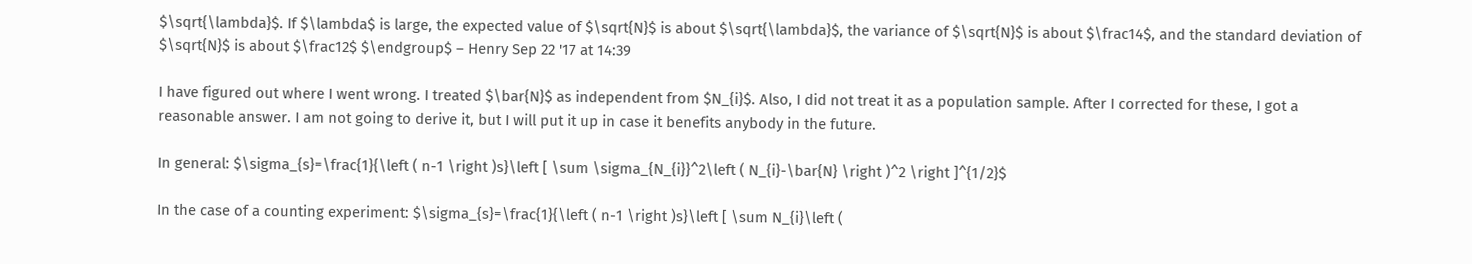$\sqrt{\lambda}$. If $\lambda$ is large, the expected value of $\sqrt{N}$ is about $\sqrt{\lambda}$, the variance of $\sqrt{N}$ is about $\frac14$, and the standard deviation of $\sqrt{N}$ is about $\frac12$ $\endgroup$ – Henry Sep 22 '17 at 14:39

I have figured out where I went wrong. I treated $\bar{N}$ as independent from $N_{i}$. Also, I did not treat it as a population sample. After I corrected for these, I got a reasonable answer. I am not going to derive it, but I will put it up in case it benefits anybody in the future.

In general: $\sigma_{s}=\frac{1}{\left ( n-1 \right )s}\left [ \sum \sigma_{N_{i}}^2\left ( N_{i}-\bar{N} \right )^2 \right ]^{1/2}$

In the case of a counting experiment: $\sigma_{s}=\frac{1}{\left ( n-1 \right )s}\left [ \sum N_{i}\left (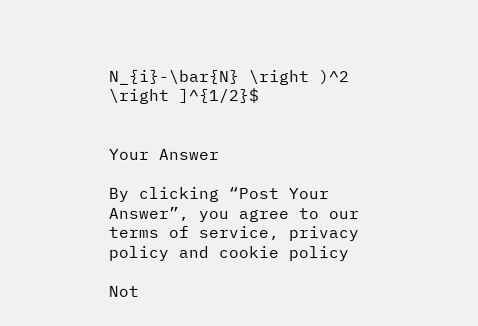N_{i}-\bar{N} \right )^2 \right ]^{1/2}$


Your Answer

By clicking “Post Your Answer”, you agree to our terms of service, privacy policy and cookie policy

Not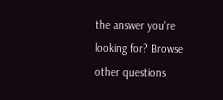the answer you're looking for? Browse other questions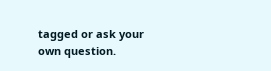tagged or ask your own question.